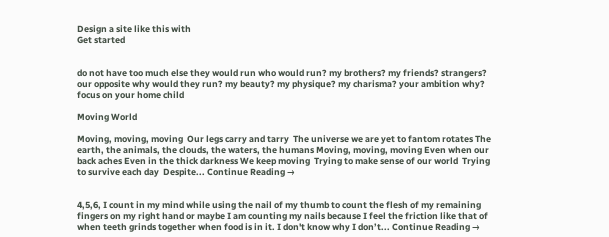Design a site like this with
Get started


do not have too much else they would run who would run? my brothers? my friends? strangers? our opposite why would they run? my beauty? my physique? my charisma? your ambition why? focus on your home child

Moving World

Moving, moving, moving  Our legs carry and tarry  The universe we are yet to fantom rotates The earth, the animals, the clouds, the waters, the humans Moving, moving, moving Even when our back aches Even in the thick darkness We keep moving  Trying to make sense of our world  Trying to survive each day  Despite... Continue Reading →


4,5,6, I count in my mind while using the nail of my thumb to count the flesh of my remaining fingers on my right hand or maybe I am counting my nails because I feel the friction like that of when teeth grinds together when food is in it. I don't know why I don’t... Continue Reading →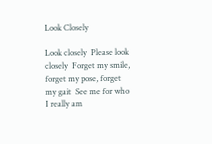Look Closely

Look closely  Please look closely  Forget my smile, forget my pose, forget my gait  See me for who I really am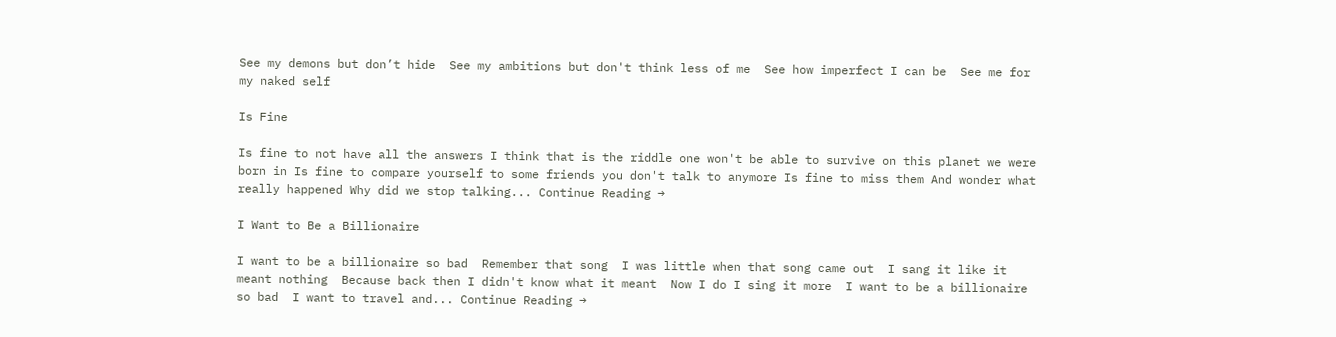See my demons but don’t hide  See my ambitions but don't think less of me  See how imperfect I can be  See me for my naked self

Is Fine

Is fine to not have all the answers I think that is the riddle one won't be able to survive on this planet we were born in Is fine to compare yourself to some friends you don't talk to anymore Is fine to miss them And wonder what really happened Why did we stop talking... Continue Reading →

I Want to Be a Billionaire

I want to be a billionaire so bad  Remember that song  I was little when that song came out  I sang it like it meant nothing  Because back then I didn't know what it meant  Now I do I sing it more  I want to be a billionaire so bad  I want to travel and... Continue Reading →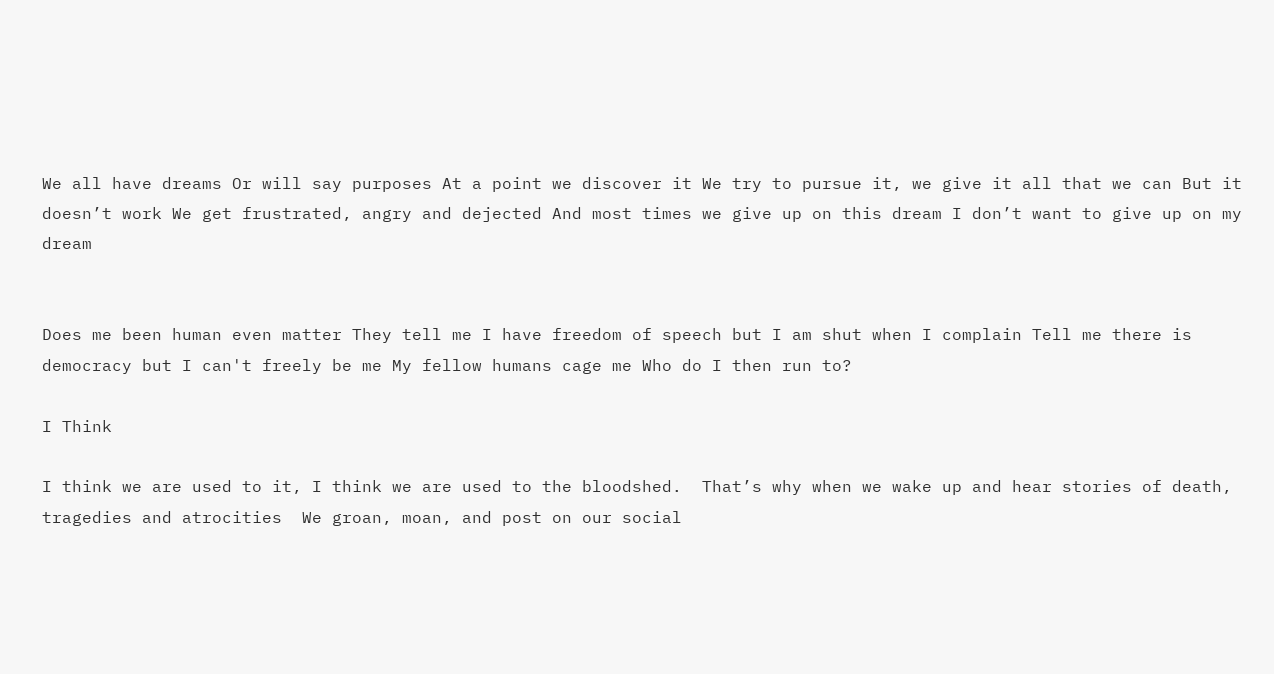We all have dreams Or will say purposes At a point we discover it We try to pursue it, we give it all that we can But it doesn’t work We get frustrated, angry and dejected And most times we give up on this dream I don’t want to give up on my dream


Does me been human even matter They tell me I have freedom of speech but I am shut when I complain Tell me there is democracy but I can't freely be me My fellow humans cage me Who do I then run to?

I Think

I think we are used to it, I think we are used to the bloodshed.  That’s why when we wake up and hear stories of death, tragedies and atrocities  We groan, moan, and post on our social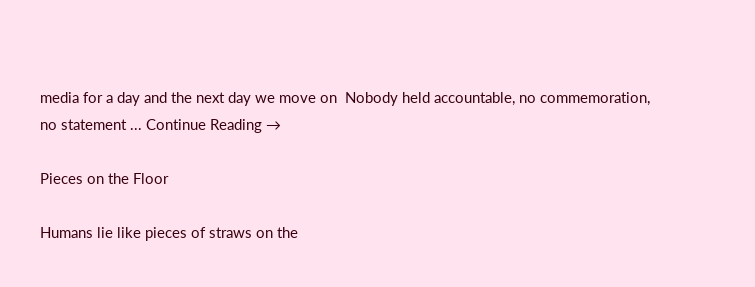media for a day and the next day we move on  Nobody held accountable, no commemoration, no statement ... Continue Reading →

Pieces on the Floor

Humans lie like pieces of straws on the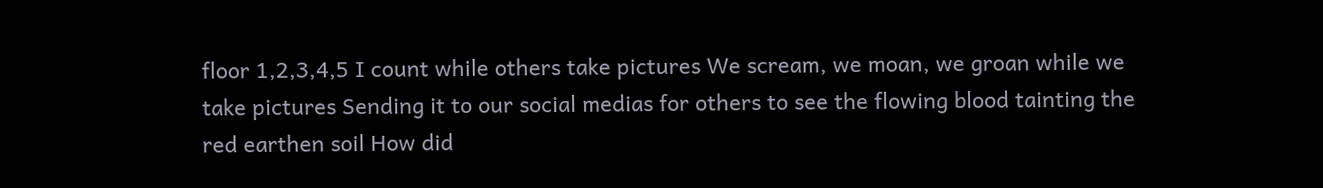floor 1,2,3,4,5 I count while others take pictures We scream, we moan, we groan while we take pictures Sending it to our social medias for others to see the flowing blood tainting the red earthen soil How did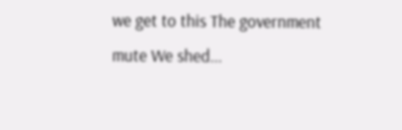we get to this The government mute We shed...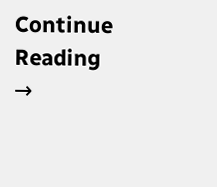Continue Reading →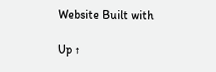Website Built with

Up ↑